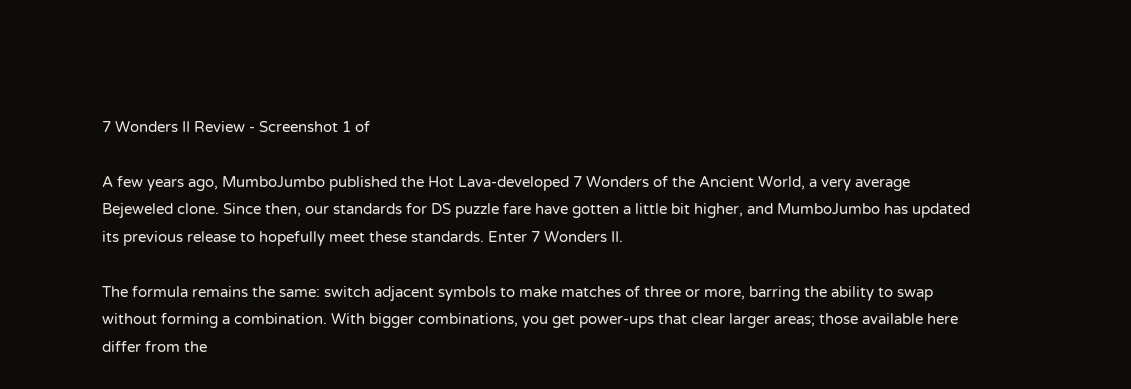7 Wonders II Review - Screenshot 1 of

A few years ago, MumboJumbo published the Hot Lava-developed 7 Wonders of the Ancient World, a very average Bejeweled clone. Since then, our standards for DS puzzle fare have gotten a little bit higher, and MumboJumbo has updated its previous release to hopefully meet these standards. Enter 7 Wonders II.

The formula remains the same: switch adjacent symbols to make matches of three or more, barring the ability to swap without forming a combination. With bigger combinations, you get power-ups that clear larger areas; those available here differ from the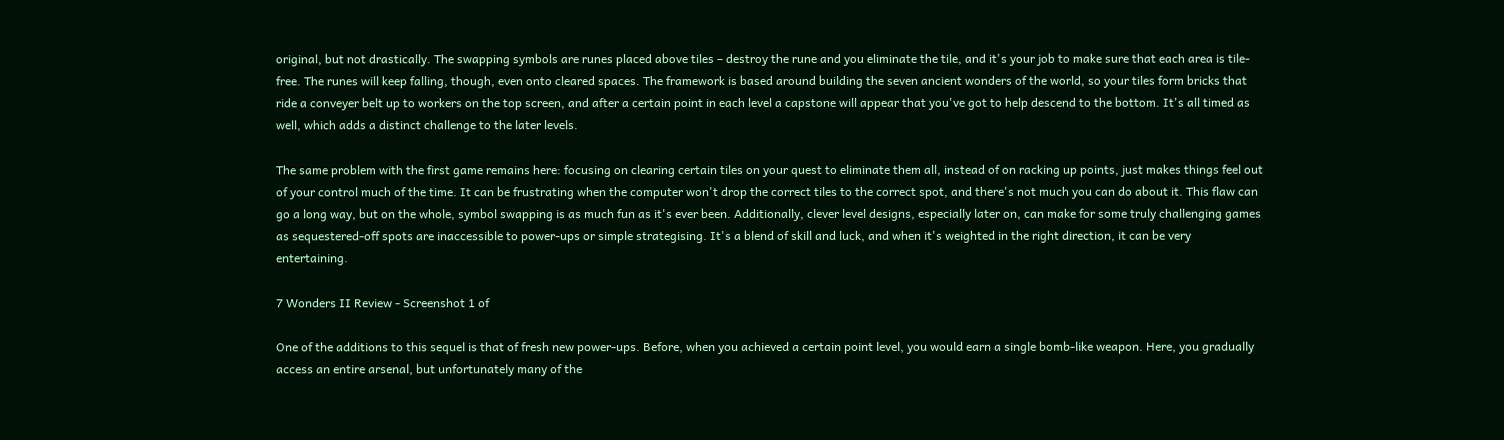original, but not drastically. The swapping symbols are runes placed above tiles – destroy the rune and you eliminate the tile, and it's your job to make sure that each area is tile-free. The runes will keep falling, though, even onto cleared spaces. The framework is based around building the seven ancient wonders of the world, so your tiles form bricks that ride a conveyer belt up to workers on the top screen, and after a certain point in each level a capstone will appear that you've got to help descend to the bottom. It's all timed as well, which adds a distinct challenge to the later levels.

The same problem with the first game remains here: focusing on clearing certain tiles on your quest to eliminate them all, instead of on racking up points, just makes things feel out of your control much of the time. It can be frustrating when the computer won't drop the correct tiles to the correct spot, and there's not much you can do about it. This flaw can go a long way, but on the whole, symbol swapping is as much fun as it's ever been. Additionally, clever level designs, especially later on, can make for some truly challenging games as sequestered-off spots are inaccessible to power-ups or simple strategising. It's a blend of skill and luck, and when it's weighted in the right direction, it can be very entertaining.

7 Wonders II Review - Screenshot 1 of

One of the additions to this sequel is that of fresh new power-ups. Before, when you achieved a certain point level, you would earn a single bomb-like weapon. Here, you gradually access an entire arsenal, but unfortunately many of the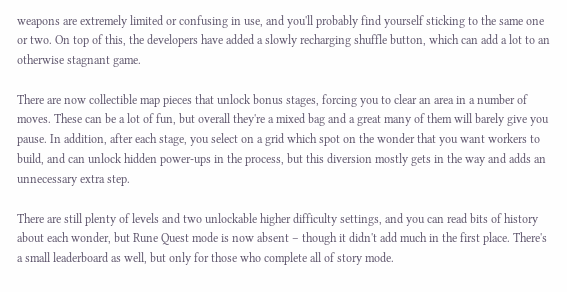weapons are extremely limited or confusing in use, and you'll probably find yourself sticking to the same one or two. On top of this, the developers have added a slowly recharging shuffle button, which can add a lot to an otherwise stagnant game.

There are now collectible map pieces that unlock bonus stages, forcing you to clear an area in a number of moves. These can be a lot of fun, but overall they're a mixed bag and a great many of them will barely give you pause. In addition, after each stage, you select on a grid which spot on the wonder that you want workers to build, and can unlock hidden power-ups in the process, but this diversion mostly gets in the way and adds an unnecessary extra step.

There are still plenty of levels and two unlockable higher difficulty settings, and you can read bits of history about each wonder, but Rune Quest mode is now absent – though it didn't add much in the first place. There's a small leaderboard as well, but only for those who complete all of story mode.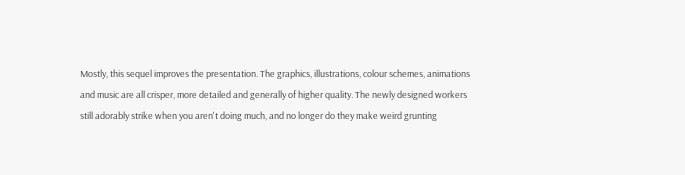Mostly, this sequel improves the presentation. The graphics, illustrations, colour schemes, animations and music are all crisper, more detailed and generally of higher quality. The newly designed workers still adorably strike when you aren't doing much, and no longer do they make weird grunting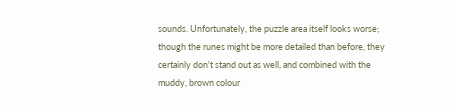sounds. Unfortunately, the puzzle area itself looks worse; though the runes might be more detailed than before, they certainly don't stand out as well, and combined with the muddy, brown colour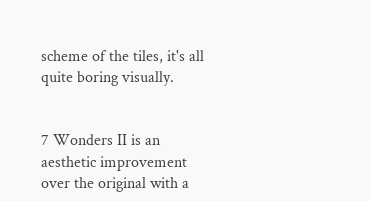scheme of the tiles, it's all quite boring visually.


7 Wonders II is an aesthetic improvement over the original with a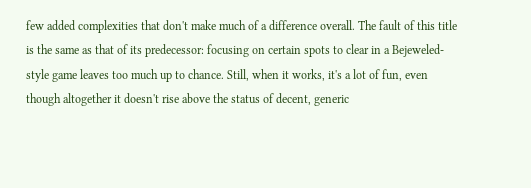few added complexities that don't make much of a difference overall. The fault of this title is the same as that of its predecessor: focusing on certain spots to clear in a Bejeweled- style game leaves too much up to chance. Still, when it works, it's a lot of fun, even though altogether it doesn't rise above the status of decent, generic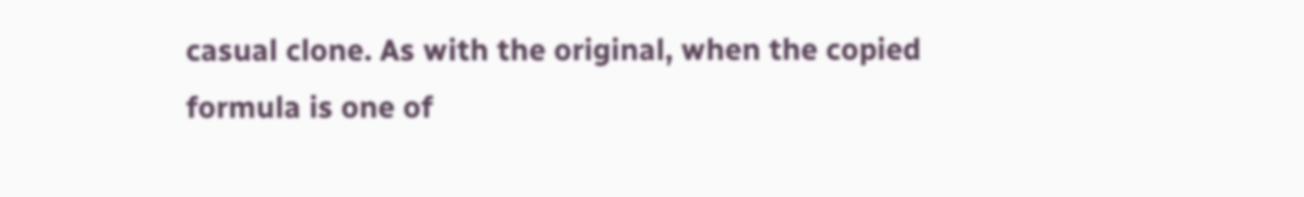casual clone. As with the original, when the copied formula is one of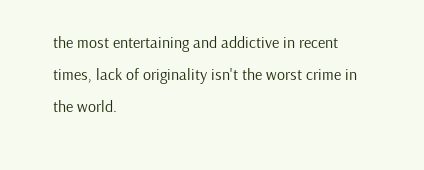the most entertaining and addictive in recent times, lack of originality isn't the worst crime in the world.